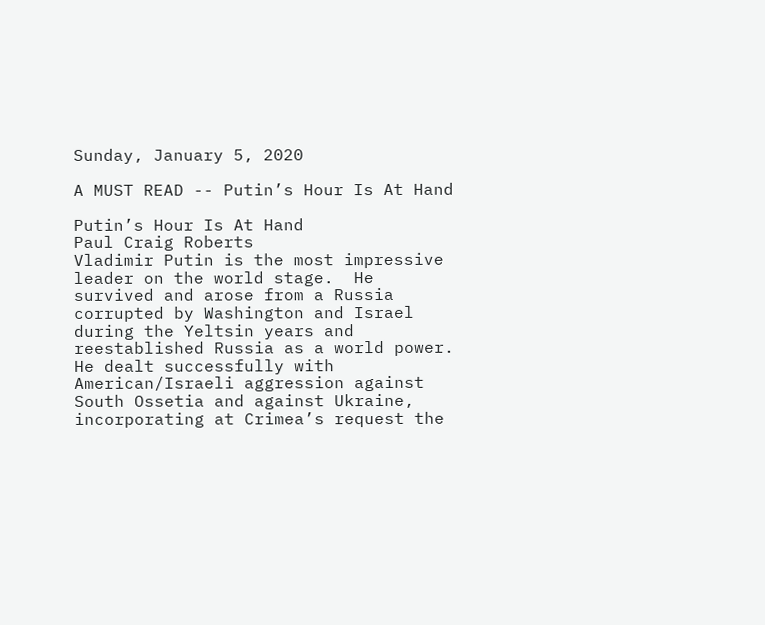Sunday, January 5, 2020

A MUST READ -- Putin’s Hour Is At Hand

Putin’s Hour Is At Hand
Paul Craig Roberts
Vladimir Putin is the most impressive leader on the world stage.  He survived and arose from a Russia corrupted by Washington and Israel during the Yeltsin years and reestablished Russia as a world power.  He dealt successfully with American/Israeli aggression against South Ossetia and against Ukraine, incorporating at Crimea’s request the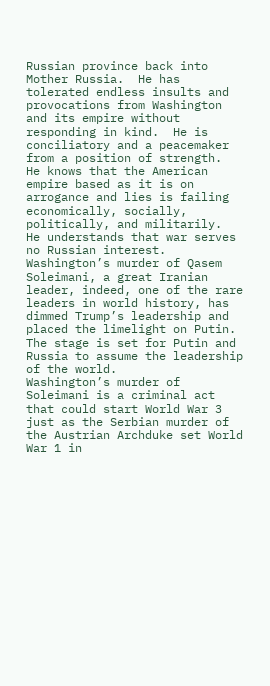Russian province back into Mother Russia.  He has tolerated endless insults and provocations from Washington and its empire without responding in kind.  He is conciliatory and a peacemaker from a position of strength.
He knows that the American empire based as it is on arrogance and lies is failing economically, socially, politically, and militarily.  He understands that war serves no Russian interest.
Washington’s murder of Qasem Soleimani, a great Iranian leader, indeed, one of the rare leaders in world history, has dimmed Trump’s leadership and placed the limelight on Putin. The stage is set for Putin and Russia to assume the leadership of the world.
Washington’s murder of Soleimani is a criminal act that could start World War 3 just as the Serbian murder of the Austrian Archduke set World War 1 in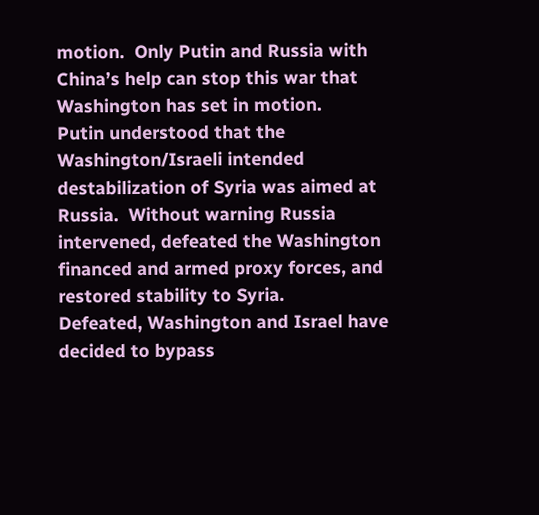motion.  Only Putin and Russia with China’s help can stop this war that Washington has set in motion.
Putin understood that the Washington/Israeli intended destabilization of Syria was aimed at Russia.  Without warning Russia intervened, defeated the Washington financed and armed proxy forces, and restored stability to Syria.
Defeated, Washington and Israel have decided to bypass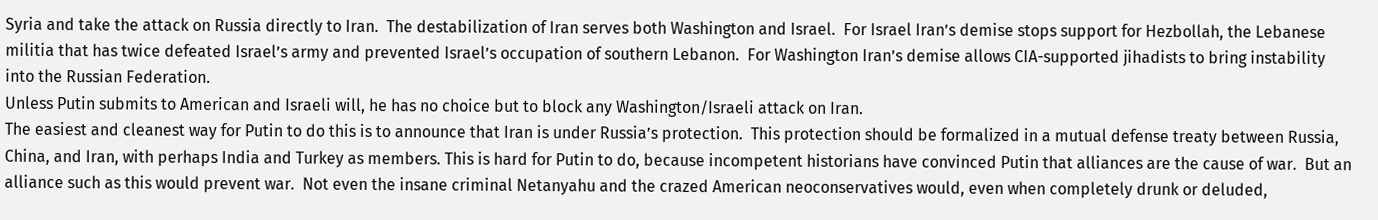Syria and take the attack on Russia directly to Iran.  The destabilization of Iran serves both Washington and Israel.  For Israel Iran’s demise stops support for Hezbollah, the Lebanese militia that has twice defeated Israel’s army and prevented Israel’s occupation of southern Lebanon.  For Washington Iran’s demise allows CIA-supported jihadists to bring instability into the Russian Federation.
Unless Putin submits to American and Israeli will, he has no choice but to block any Washington/Israeli attack on Iran.
The easiest and cleanest way for Putin to do this is to announce that Iran is under Russia’s protection.  This protection should be formalized in a mutual defense treaty between Russia, China, and Iran, with perhaps India and Turkey as members. This is hard for Putin to do, because incompetent historians have convinced Putin that alliances are the cause of war.  But an alliance such as this would prevent war.  Not even the insane criminal Netanyahu and the crazed American neoconservatives would, even when completely drunk or deluded,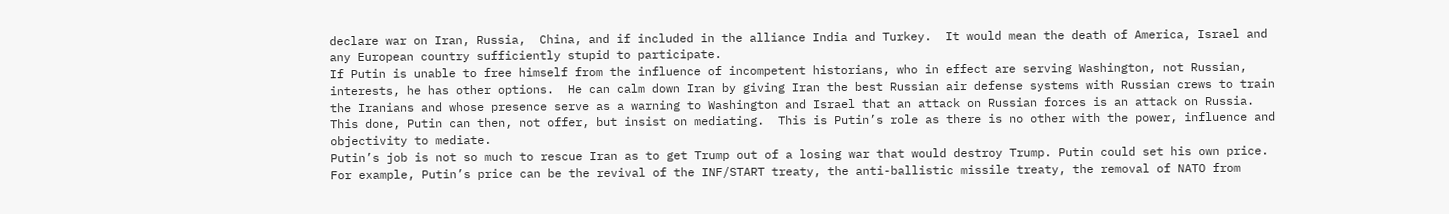declare war on Iran, Russia,  China, and if included in the alliance India and Turkey.  It would mean the death of America, Israel and any European country sufficiently stupid to participate.
If Putin is unable to free himself from the influence of incompetent historians, who in effect are serving Washington, not Russian, interests, he has other options.  He can calm down Iran by giving Iran the best Russian air defense systems with Russian crews to train the Iranians and whose presence serve as a warning to Washington and Israel that an attack on Russian forces is an attack on Russia.
This done, Putin can then, not offer, but insist on mediating.  This is Putin’s role as there is no other with the power, influence and objectivity to mediate.
Putin’s job is not so much to rescue Iran as to get Trump out of a losing war that would destroy Trump. Putin could set his own price.  For example, Putin’s price can be the revival of the INF/START treaty, the anti-ballistic missile treaty, the removal of NATO from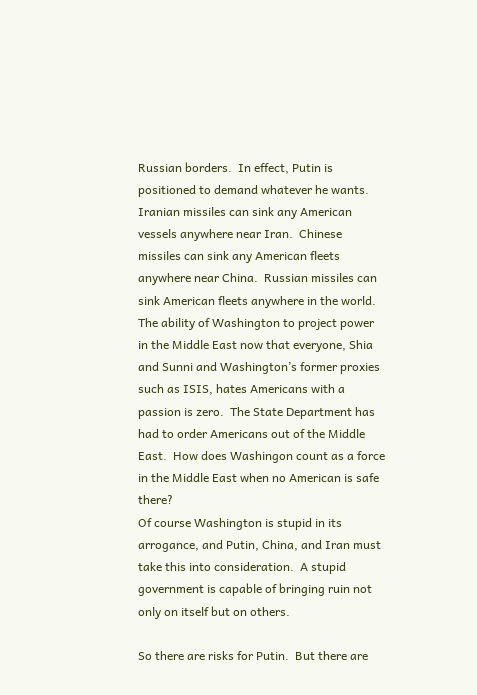Russian borders.  In effect, Putin is positioned to demand whatever he wants.
Iranian missiles can sink any American vessels anywhere near Iran.  Chinese missiles can sink any American fleets anywhere near China.  Russian missiles can sink American fleets anywhere in the world.  The ability of Washington to project power in the Middle East now that everyone, Shia and Sunni and Washington’s former proxies such as ISIS, hates Americans with a passion is zero.  The State Department has had to order Americans out of the Middle East.  How does Washingon count as a force in the Middle East when no American is safe there?
Of course Washington is stupid in its arrogance, and Putin, China, and Iran must take this into consideration.  A stupid government is capable of bringing ruin not only on itself but on others.

So there are risks for Putin.  But there are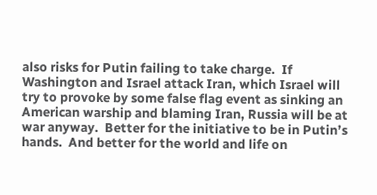also risks for Putin failing to take charge.  If Washington and Israel attack Iran, which Israel will try to provoke by some false flag event as sinking an American warship and blaming Iran, Russia will be at war anyway.  Better for the initiative to be in Putin’s hands.  And better for the world and life on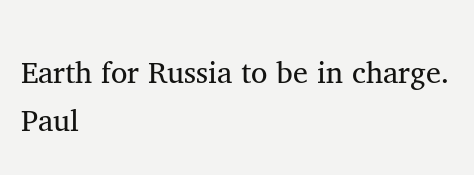Earth for Russia to be in charge.
Paul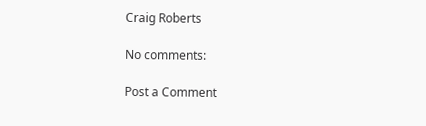Craig Roberts

No comments:

Post a Comment